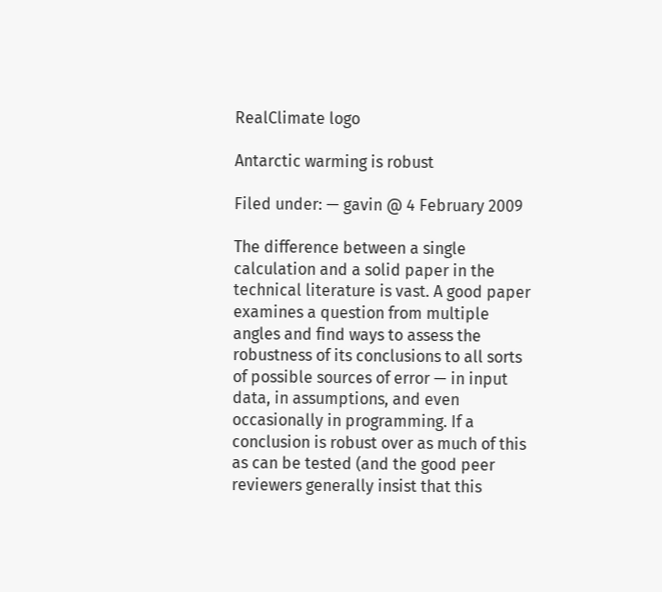RealClimate logo

Antarctic warming is robust

Filed under: — gavin @ 4 February 2009

The difference between a single calculation and a solid paper in the technical literature is vast. A good paper examines a question from multiple angles and find ways to assess the robustness of its conclusions to all sorts of possible sources of error — in input data, in assumptions, and even occasionally in programming. If a conclusion is robust over as much of this as can be tested (and the good peer reviewers generally insist that this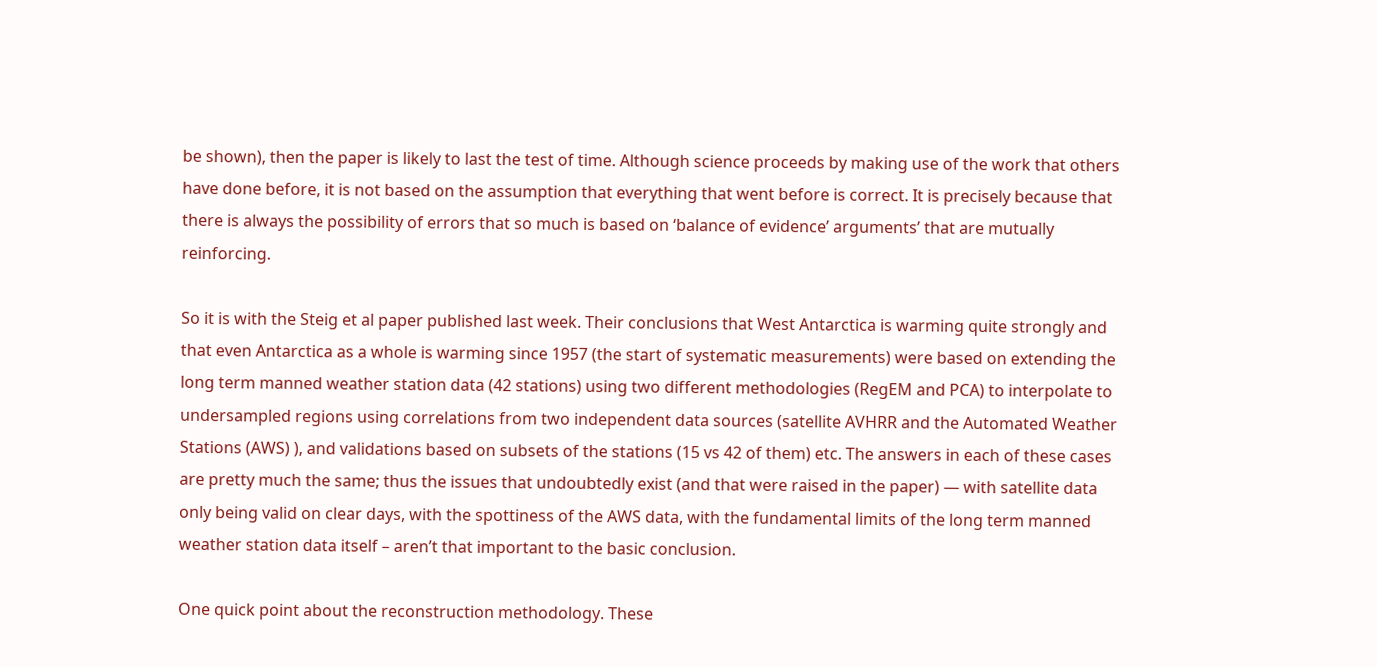be shown), then the paper is likely to last the test of time. Although science proceeds by making use of the work that others have done before, it is not based on the assumption that everything that went before is correct. It is precisely because that there is always the possibility of errors that so much is based on ‘balance of evidence’ arguments’ that are mutually reinforcing.

So it is with the Steig et al paper published last week. Their conclusions that West Antarctica is warming quite strongly and that even Antarctica as a whole is warming since 1957 (the start of systematic measurements) were based on extending the long term manned weather station data (42 stations) using two different methodologies (RegEM and PCA) to interpolate to undersampled regions using correlations from two independent data sources (satellite AVHRR and the Automated Weather Stations (AWS) ), and validations based on subsets of the stations (15 vs 42 of them) etc. The answers in each of these cases are pretty much the same; thus the issues that undoubtedly exist (and that were raised in the paper) — with satellite data only being valid on clear days, with the spottiness of the AWS data, with the fundamental limits of the long term manned weather station data itself – aren’t that important to the basic conclusion.

One quick point about the reconstruction methodology. These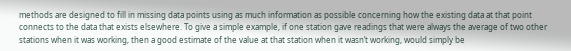methods are designed to fill in missing data points using as much information as possible concerning how the existing data at that point connects to the data that exists elsewhere. To give a simple example, if one station gave readings that were always the average of two other stations when it was working, then a good estimate of the value at that station when it wasn’t working, would simply be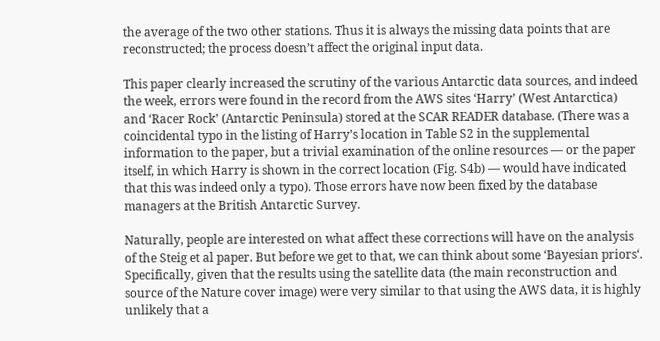the average of the two other stations. Thus it is always the missing data points that are reconstructed; the process doesn’t affect the original input data.

This paper clearly increased the scrutiny of the various Antarctic data sources, and indeed the week, errors were found in the record from the AWS sites ‘Harry’ (West Antarctica) and ‘Racer Rock’ (Antarctic Peninsula) stored at the SCAR READER database. (There was a coincidental typo in the listing of Harry’s location in Table S2 in the supplemental information to the paper, but a trivial examination of the online resources — or the paper itself, in which Harry is shown in the correct location (Fig. S4b) — would have indicated that this was indeed only a typo). Those errors have now been fixed by the database managers at the British Antarctic Survey.

Naturally, people are interested on what affect these corrections will have on the analysis of the Steig et al paper. But before we get to that, we can think about some ‘Bayesian priors‘. Specifically, given that the results using the satellite data (the main reconstruction and source of the Nature cover image) were very similar to that using the AWS data, it is highly unlikely that a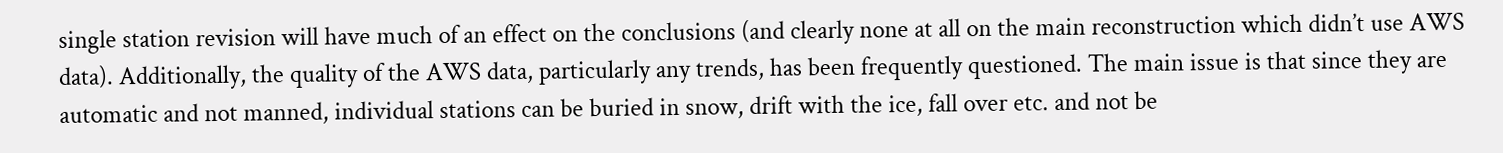single station revision will have much of an effect on the conclusions (and clearly none at all on the main reconstruction which didn’t use AWS data). Additionally, the quality of the AWS data, particularly any trends, has been frequently questioned. The main issue is that since they are automatic and not manned, individual stations can be buried in snow, drift with the ice, fall over etc. and not be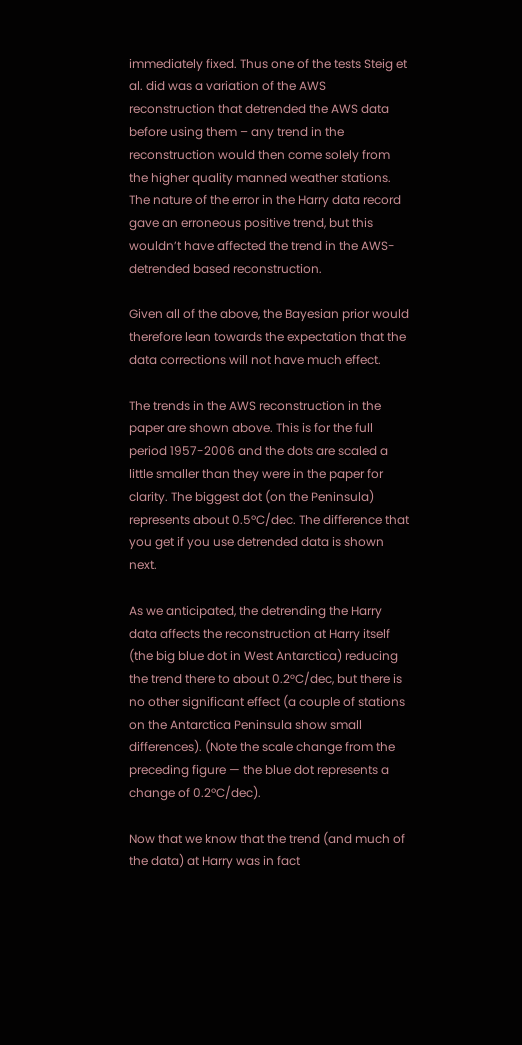immediately fixed. Thus one of the tests Steig et al. did was a variation of the AWS reconstruction that detrended the AWS data before using them – any trend in the reconstruction would then come solely from the higher quality manned weather stations. The nature of the error in the Harry data record gave an erroneous positive trend, but this wouldn’t have affected the trend in the AWS-detrended based reconstruction.

Given all of the above, the Bayesian prior would therefore lean towards the expectation that the data corrections will not have much effect.

The trends in the AWS reconstruction in the paper are shown above. This is for the full period 1957-2006 and the dots are scaled a little smaller than they were in the paper for clarity. The biggest dot (on the Peninsula) represents about 0.5ºC/dec. The difference that you get if you use detrended data is shown next.

As we anticipated, the detrending the Harry data affects the reconstruction at Harry itself (the big blue dot in West Antarctica) reducing the trend there to about 0.2°C/dec, but there is no other significant effect (a couple of stations on the Antarctica Peninsula show small differences). (Note the scale change from the preceding figure — the blue dot represents a change of 0.2ºC/dec).

Now that we know that the trend (and much of the data) at Harry was in fact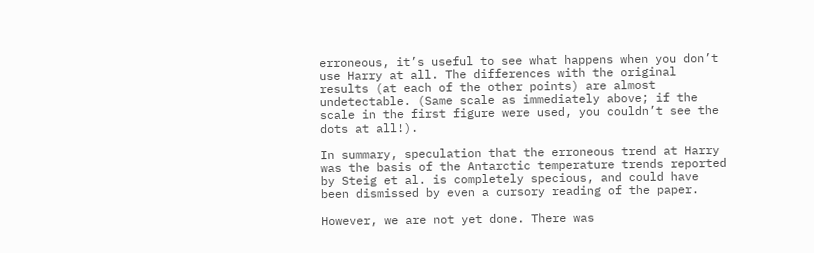erroneous, it’s useful to see what happens when you don’t use Harry at all. The differences with the original results (at each of the other points) are almost undetectable. (Same scale as immediately above; if the scale in the first figure were used, you couldn’t see the dots at all!).

In summary, speculation that the erroneous trend at Harry was the basis of the Antarctic temperature trends reported by Steig et al. is completely specious, and could have been dismissed by even a cursory reading of the paper.

However, we are not yet done. There was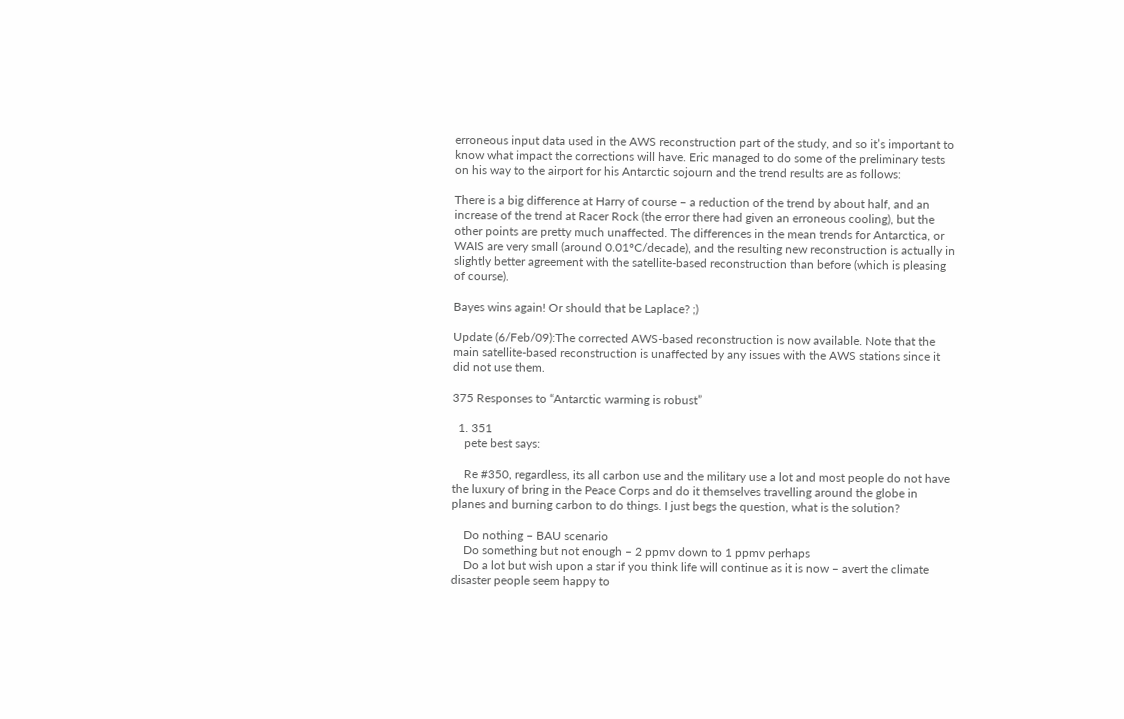erroneous input data used in the AWS reconstruction part of the study, and so it’s important to know what impact the corrections will have. Eric managed to do some of the preliminary tests on his way to the airport for his Antarctic sojourn and the trend results are as follows:

There is a big difference at Harry of course – a reduction of the trend by about half, and an increase of the trend at Racer Rock (the error there had given an erroneous cooling), but the other points are pretty much unaffected. The differences in the mean trends for Antarctica, or WAIS are very small (around 0.01ºC/decade), and the resulting new reconstruction is actually in slightly better agreement with the satellite-based reconstruction than before (which is pleasing of course).

Bayes wins again! Or should that be Laplace? ;)

Update (6/Feb/09):The corrected AWS-based reconstruction is now available. Note that the main satellite-based reconstruction is unaffected by any issues with the AWS stations since it did not use them.

375 Responses to “Antarctic warming is robust”

  1. 351
    pete best says:

    Re #350, regardless, its all carbon use and the military use a lot and most people do not have the luxury of bring in the Peace Corps and do it themselves travelling around the globe in planes and burning carbon to do things. I just begs the question, what is the solution?

    Do nothing – BAU scenario
    Do something but not enough – 2 ppmv down to 1 ppmv perhaps
    Do a lot but wish upon a star if you think life will continue as it is now – avert the climate disaster people seem happy to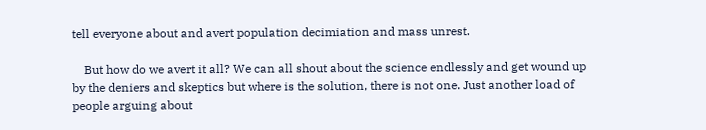tell everyone about and avert population decimiation and mass unrest.

    But how do we avert it all? We can all shout about the science endlessly and get wound up by the deniers and skeptics but where is the solution, there is not one. Just another load of people arguing about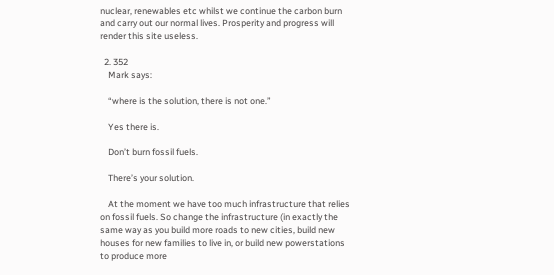nuclear, renewables etc whilst we continue the carbon burn and carry out our normal lives. Prosperity and progress will render this site useless.

  2. 352
    Mark says:

    “where is the solution, there is not one.”

    Yes there is.

    Don’t burn fossil fuels.

    There’s your solution.

    At the moment we have too much infrastructure that relies on fossil fuels. So change the infrastructure (in exactly the same way as you build more roads to new cities, build new houses for new families to live in, or build new powerstations to produce more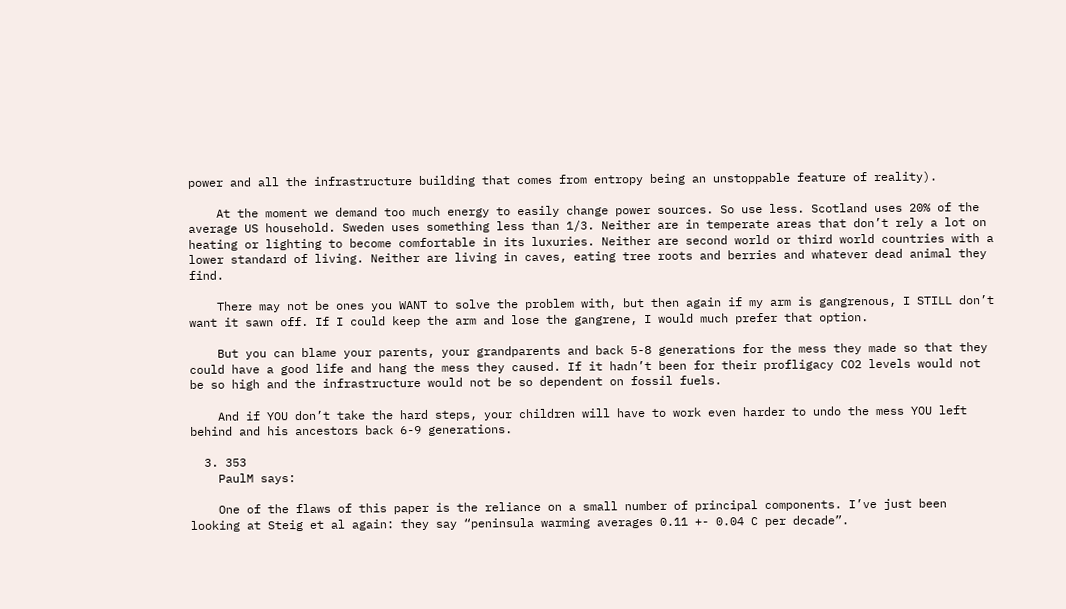power and all the infrastructure building that comes from entropy being an unstoppable feature of reality).

    At the moment we demand too much energy to easily change power sources. So use less. Scotland uses 20% of the average US household. Sweden uses something less than 1/3. Neither are in temperate areas that don’t rely a lot on heating or lighting to become comfortable in its luxuries. Neither are second world or third world countries with a lower standard of living. Neither are living in caves, eating tree roots and berries and whatever dead animal they find.

    There may not be ones you WANT to solve the problem with, but then again if my arm is gangrenous, I STILL don’t want it sawn off. If I could keep the arm and lose the gangrene, I would much prefer that option.

    But you can blame your parents, your grandparents and back 5-8 generations for the mess they made so that they could have a good life and hang the mess they caused. If it hadn’t been for their profligacy CO2 levels would not be so high and the infrastructure would not be so dependent on fossil fuels.

    And if YOU don’t take the hard steps, your children will have to work even harder to undo the mess YOU left behind and his ancestors back 6-9 generations.

  3. 353
    PaulM says:

    One of the flaws of this paper is the reliance on a small number of principal components. I’ve just been looking at Steig et al again: they say “peninsula warming averages 0.11 +- 0.04 C per decade”.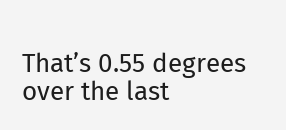That’s 0.55 degrees over the last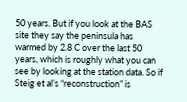50 years. But if you look at the BAS site they say the peninsula has warmed by 2.8 C over the last 50 years, which is roughly what you can see by looking at the station data. So if Steig et al’s “reconstruction” is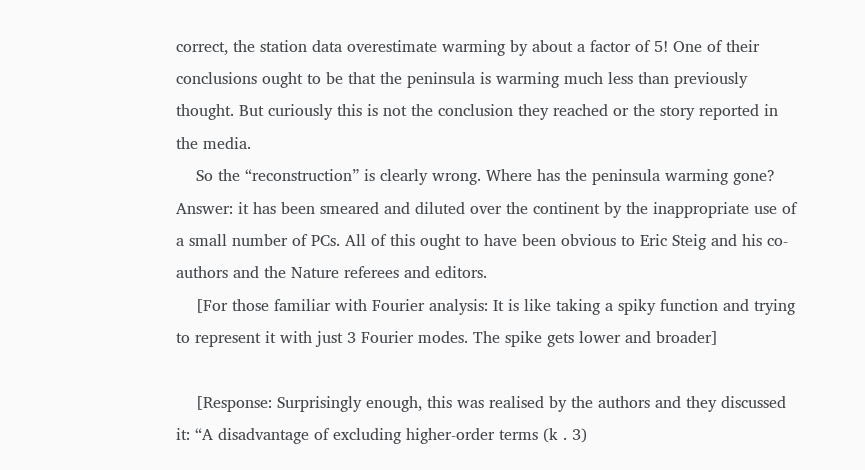correct, the station data overestimate warming by about a factor of 5! One of their conclusions ought to be that the peninsula is warming much less than previously thought. But curiously this is not the conclusion they reached or the story reported in the media.
    So the “reconstruction” is clearly wrong. Where has the peninsula warming gone? Answer: it has been smeared and diluted over the continent by the inappropriate use of a small number of PCs. All of this ought to have been obvious to Eric Steig and his co-authors and the Nature referees and editors.
    [For those familiar with Fourier analysis: It is like taking a spiky function and trying to represent it with just 3 Fourier modes. The spike gets lower and broader]

    [Response: Surprisingly enough, this was realised by the authors and they discussed it: “A disadvantage of excluding higher-order terms (k . 3)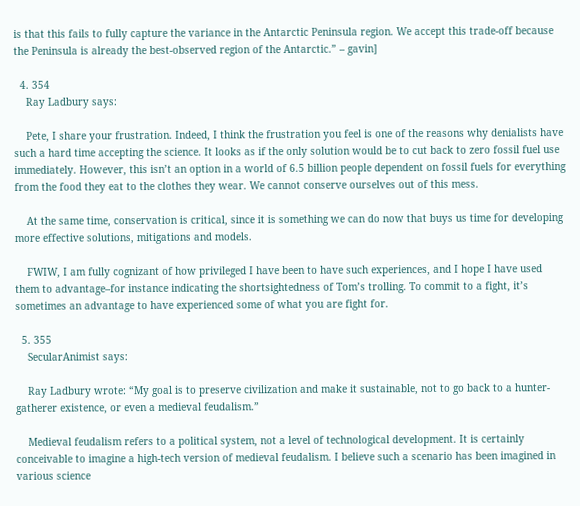is that this fails to fully capture the variance in the Antarctic Peninsula region. We accept this trade-off because the Peninsula is already the best-observed region of the Antarctic.” – gavin]

  4. 354
    Ray Ladbury says:

    Pete, I share your frustration. Indeed, I think the frustration you feel is one of the reasons why denialists have such a hard time accepting the science. It looks as if the only solution would be to cut back to zero fossil fuel use immediately. However, this isn’t an option in a world of 6.5 billion people dependent on fossil fuels for everything from the food they eat to the clothes they wear. We cannot conserve ourselves out of this mess.

    At the same time, conservation is critical, since it is something we can do now that buys us time for developing more effective solutions, mitigations and models.

    FWIW, I am fully cognizant of how privileged I have been to have such experiences, and I hope I have used them to advantage–for instance indicating the shortsightedness of Tom’s trolling. To commit to a fight, it’s sometimes an advantage to have experienced some of what you are fight for.

  5. 355
    SecularAnimist says:

    Ray Ladbury wrote: “My goal is to preserve civilization and make it sustainable, not to go back to a hunter-gatherer existence, or even a medieval feudalism.”

    Medieval feudalism refers to a political system, not a level of technological development. It is certainly conceivable to imagine a high-tech version of medieval feudalism. I believe such a scenario has been imagined in various science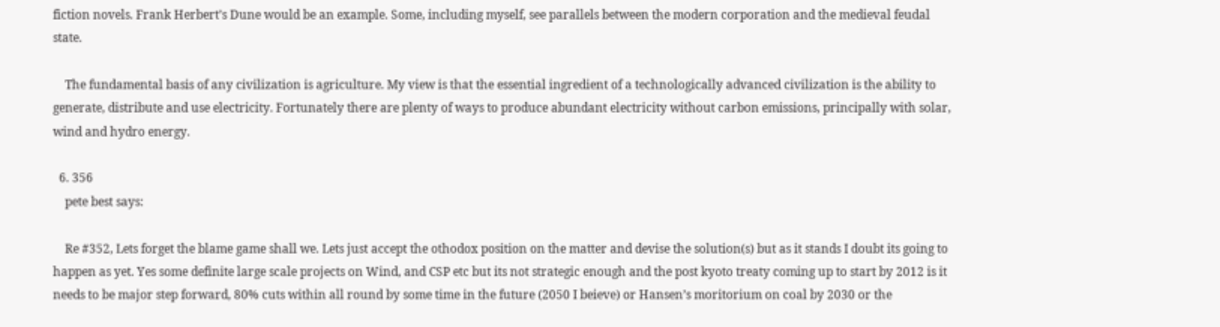fiction novels. Frank Herbert’s Dune would be an example. Some, including myself, see parallels between the modern corporation and the medieval feudal state.

    The fundamental basis of any civilization is agriculture. My view is that the essential ingredient of a technologically advanced civilization is the ability to generate, distribute and use electricity. Fortunately there are plenty of ways to produce abundant electricity without carbon emissions, principally with solar, wind and hydro energy.

  6. 356
    pete best says:

    Re #352, Lets forget the blame game shall we. Lets just accept the othodox position on the matter and devise the solution(s) but as it stands I doubt its going to happen as yet. Yes some definite large scale projects on Wind, and CSP etc but its not strategic enough and the post kyoto treaty coming up to start by 2012 is it needs to be major step forward, 80% cuts within all round by some time in the future (2050 I beieve) or Hansen’s moritorium on coal by 2030 or the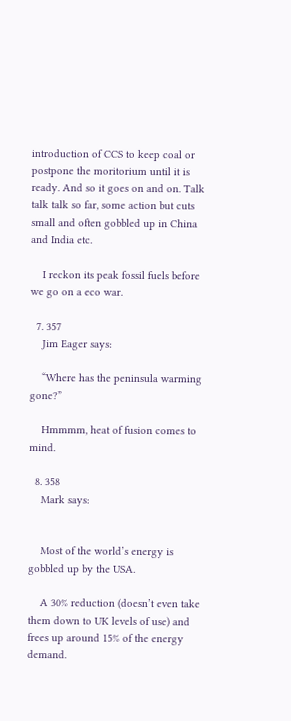introduction of CCS to keep coal or postpone the moritorium until it is ready. And so it goes on and on. Talk talk talk so far, some action but cuts small and often gobbled up in China and India etc.

    I reckon its peak fossil fuels before we go on a eco war.

  7. 357
    Jim Eager says:

    “Where has the peninsula warming gone?”

    Hmmmm, heat of fusion comes to mind.

  8. 358
    Mark says:


    Most of the world’s energy is gobbled up by the USA.

    A 30% reduction (doesn’t even take them down to UK levels of use) and frees up around 15% of the energy demand.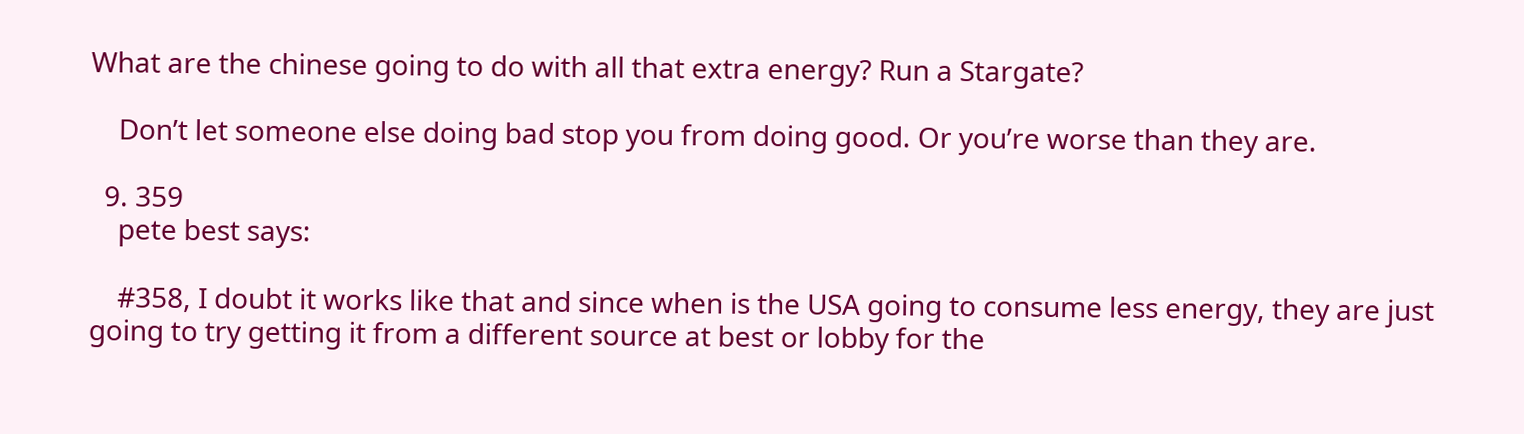What are the chinese going to do with all that extra energy? Run a Stargate?

    Don’t let someone else doing bad stop you from doing good. Or you’re worse than they are.

  9. 359
    pete best says:

    #358, I doubt it works like that and since when is the USA going to consume less energy, they are just going to try getting it from a different source at best or lobby for the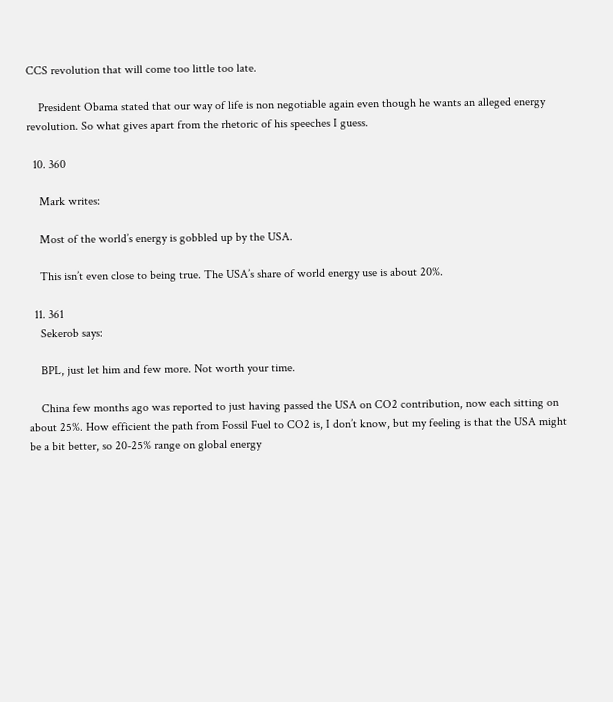CCS revolution that will come too little too late.

    President Obama stated that our way of life is non negotiable again even though he wants an alleged energy revolution. So what gives apart from the rhetoric of his speeches I guess.

  10. 360

    Mark writes:

    Most of the world’s energy is gobbled up by the USA.

    This isn’t even close to being true. The USA’s share of world energy use is about 20%.

  11. 361
    Sekerob says:

    BPL, just let him and few more. Not worth your time.

    China few months ago was reported to just having passed the USA on CO2 contribution, now each sitting on about 25%. How efficient the path from Fossil Fuel to CO2 is, I don’t know, but my feeling is that the USA might be a bit better, so 20-25% range on global energy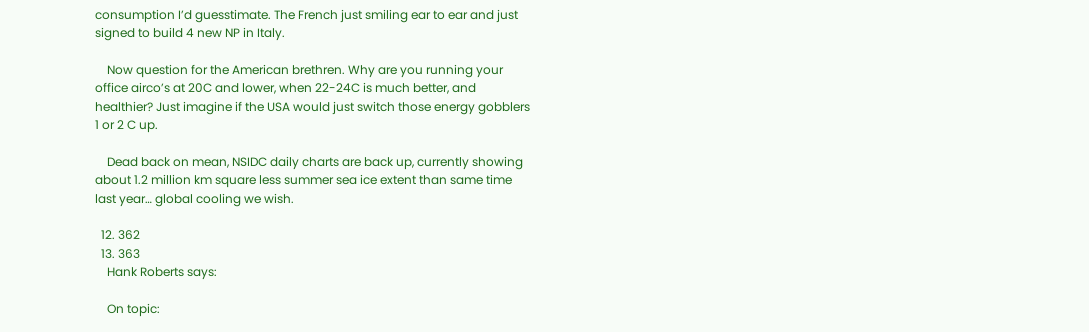consumption I’d guesstimate. The French just smiling ear to ear and just signed to build 4 new NP in Italy.

    Now question for the American brethren. Why are you running your office airco’s at 20C and lower, when 22-24C is much better, and healthier? Just imagine if the USA would just switch those energy gobblers 1 or 2 C up.

    Dead back on mean, NSIDC daily charts are back up, currently showing about 1.2 million km square less summer sea ice extent than same time last year… global cooling we wish.

  12. 362
  13. 363
    Hank Roberts says:

    On topic: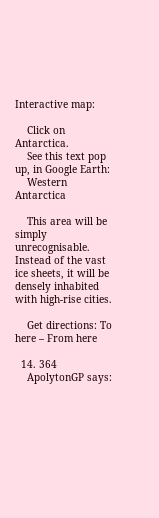Interactive map:

    Click on Antarctica.
    See this text pop up, in Google Earth:
    Western Antarctica

    This area will be simply unrecognisable. Instead of the vast ice sheets, it will be densely inhabited with high-rise cities.

    Get directions: To here – From here

  14. 364
    ApolytonGP says: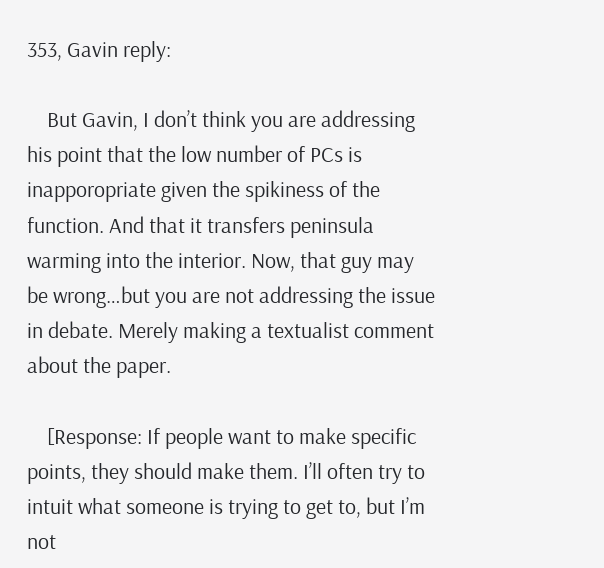353, Gavin reply:

    But Gavin, I don’t think you are addressing his point that the low number of PCs is inapporopriate given the spikiness of the function. And that it transfers peninsula warming into the interior. Now, that guy may be wrong…but you are not addressing the issue in debate. Merely making a textualist comment about the paper.

    [Response: If people want to make specific points, they should make them. I’ll often try to intuit what someone is trying to get to, but I’m not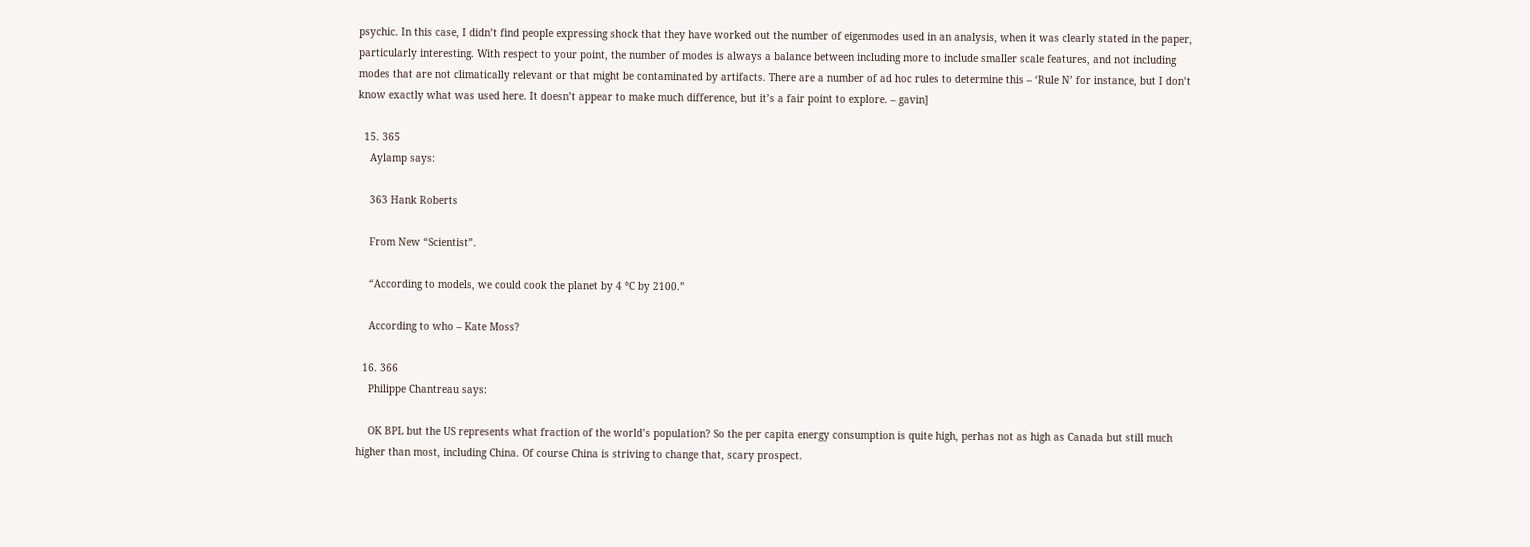psychic. In this case, I didn’t find people expressing shock that they have worked out the number of eigenmodes used in an analysis, when it was clearly stated in the paper, particularly interesting. With respect to your point, the number of modes is always a balance between including more to include smaller scale features, and not including modes that are not climatically relevant or that might be contaminated by artifacts. There are a number of ad hoc rules to determine this – ‘Rule N’ for instance, but I don’t know exactly what was used here. It doesn’t appear to make much difference, but it’s a fair point to explore. – gavin]

  15. 365
    Aylamp says:

    363 Hank Roberts

    From New “Scientist”.

    “According to models, we could cook the planet by 4 °C by 2100.”

    According to who – Kate Moss?

  16. 366
    Philippe Chantreau says:

    OK BPL but the US represents what fraction of the world’s population? So the per capita energy consumption is quite high, perhas not as high as Canada but still much higher than most, including China. Of course China is striving to change that, scary prospect.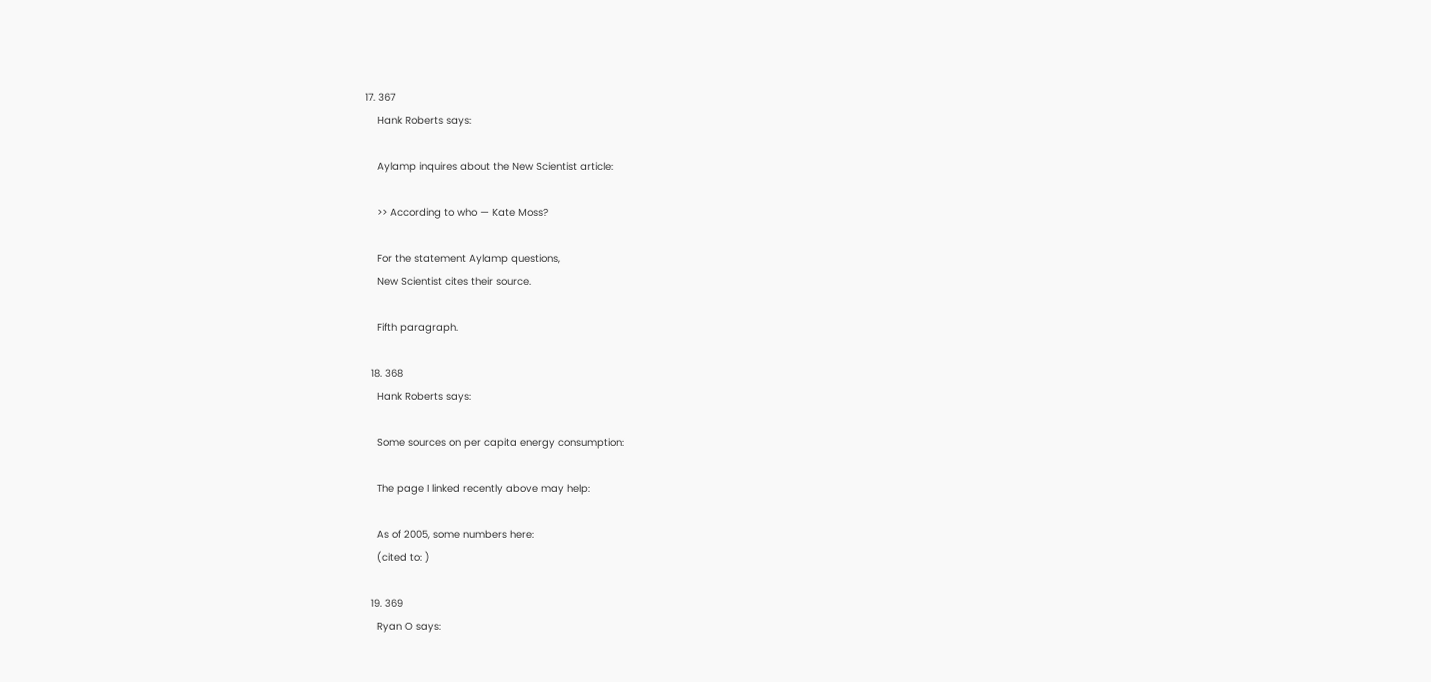17. 367
    Hank Roberts says:

    Aylamp inquires about the New Scientist article:

    >> According to who — Kate Moss?

    For the statement Aylamp questions,
    New Scientist cites their source.

    Fifth paragraph.

  18. 368
    Hank Roberts says:

    Some sources on per capita energy consumption:

    The page I linked recently above may help:

    As of 2005, some numbers here:
    (cited to: )

  19. 369
    Ryan O says: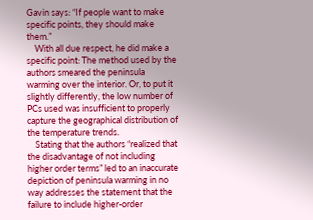Gavin says: “If people want to make specific points, they should make them.”
    With all due respect, he did make a specific point: The method used by the authors smeared the peninsula warming over the interior. Or, to put it slightly differently, the low number of PCs used was insufficient to properly capture the geographical distribution of the temperature trends.
    Stating that the authors “realized that the disadvantage of not including higher order terms” led to an inaccurate depiction of peninsula warming in no way addresses the statement that the failure to include higher-order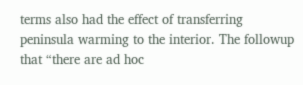terms also had the effect of transferring peninsula warming to the interior. The followup that “there are ad hoc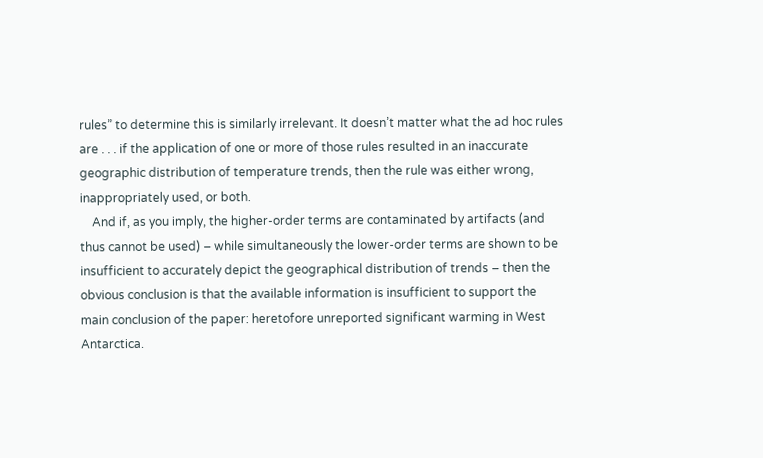rules” to determine this is similarly irrelevant. It doesn’t matter what the ad hoc rules are . . . if the application of one or more of those rules resulted in an inaccurate geographic distribution of temperature trends, then the rule was either wrong, inappropriately used, or both.
    And if, as you imply, the higher-order terms are contaminated by artifacts (and thus cannot be used) – while simultaneously the lower-order terms are shown to be insufficient to accurately depict the geographical distribution of trends – then the obvious conclusion is that the available information is insufficient to support the main conclusion of the paper: heretofore unreported significant warming in West Antarctica.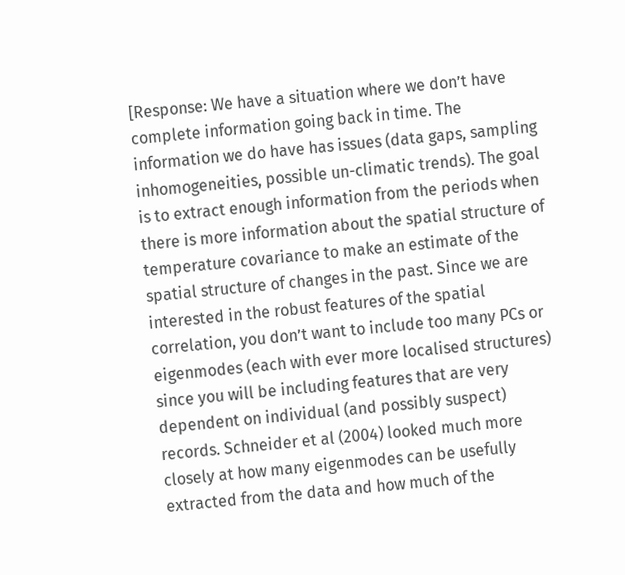[Response: We have a situation where we don’t have complete information going back in time. The information we do have has issues (data gaps, sampling inhomogeneities, possible un-climatic trends). The goal is to extract enough information from the periods when there is more information about the spatial structure of temperature covariance to make an estimate of the spatial structure of changes in the past. Since we are interested in the robust features of the spatial correlation, you don’t want to include too many PCs or eigenmodes (each with ever more localised structures) since you will be including features that are very dependent on individual (and possibly suspect) records. Schneider et al (2004) looked much more closely at how many eigenmodes can be usefully extracted from the data and how much of the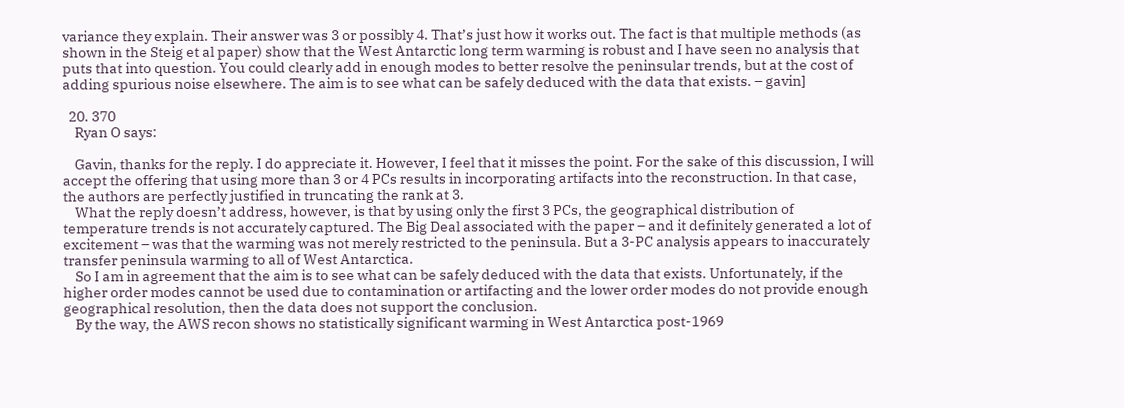variance they explain. Their answer was 3 or possibly 4. That’s just how it works out. The fact is that multiple methods (as shown in the Steig et al paper) show that the West Antarctic long term warming is robust and I have seen no analysis that puts that into question. You could clearly add in enough modes to better resolve the peninsular trends, but at the cost of adding spurious noise elsewhere. The aim is to see what can be safely deduced with the data that exists. – gavin]

  20. 370
    Ryan O says:

    Gavin, thanks for the reply. I do appreciate it. However, I feel that it misses the point. For the sake of this discussion, I will accept the offering that using more than 3 or 4 PCs results in incorporating artifacts into the reconstruction. In that case, the authors are perfectly justified in truncating the rank at 3.
    What the reply doesn’t address, however, is that by using only the first 3 PCs, the geographical distribution of temperature trends is not accurately captured. The Big Deal associated with the paper – and it definitely generated a lot of excitement – was that the warming was not merely restricted to the peninsula. But a 3-PC analysis appears to inaccurately transfer peninsula warming to all of West Antarctica.
    So I am in agreement that the aim is to see what can be safely deduced with the data that exists. Unfortunately, if the higher order modes cannot be used due to contamination or artifacting and the lower order modes do not provide enough geographical resolution, then the data does not support the conclusion.
    By the way, the AWS recon shows no statistically significant warming in West Antarctica post-1969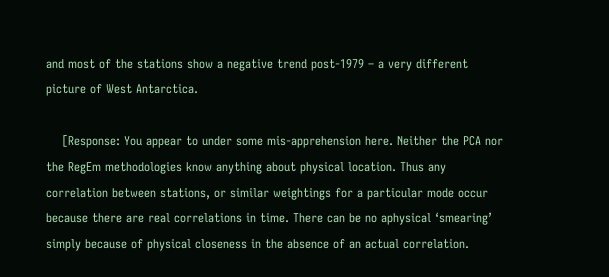and most of the stations show a negative trend post-1979 – a very different picture of West Antarctica.

    [Response: You appear to under some mis-apprehension here. Neither the PCA nor the RegEm methodologies know anything about physical location. Thus any correlation between stations, or similar weightings for a particular mode occur because there are real correlations in time. There can be no aphysical ‘smearing’ simply because of physical closeness in the absence of an actual correlation.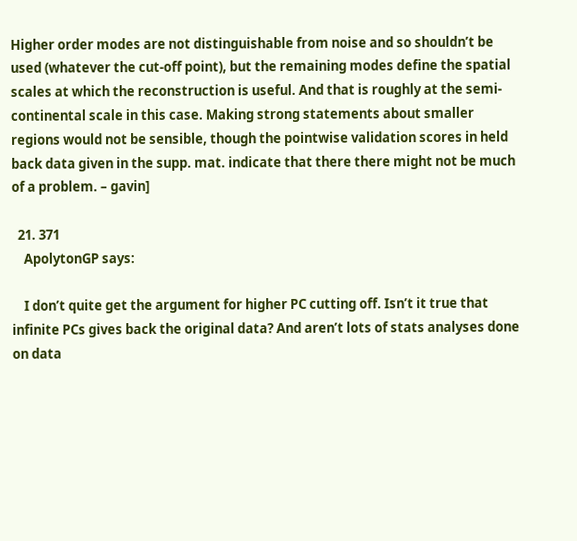Higher order modes are not distinguishable from noise and so shouldn’t be used (whatever the cut-off point), but the remaining modes define the spatial scales at which the reconstruction is useful. And that is roughly at the semi-continental scale in this case. Making strong statements about smaller regions would not be sensible, though the pointwise validation scores in held back data given in the supp. mat. indicate that there there might not be much of a problem. – gavin]

  21. 371
    ApolytonGP says:

    I don’t quite get the argument for higher PC cutting off. Isn’t it true that infinite PCs gives back the original data? And aren’t lots of stats analyses done on data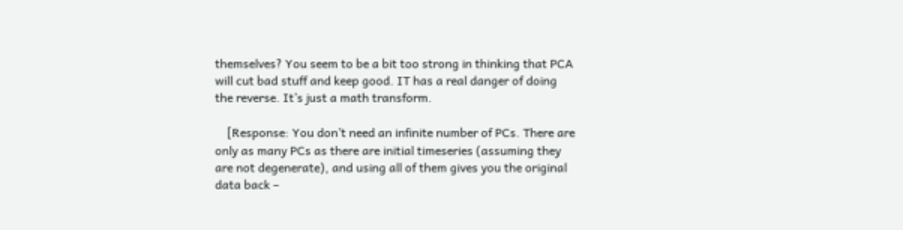themselves? You seem to be a bit too strong in thinking that PCA will cut bad stuff and keep good. IT has a real danger of doing the reverse. It’s just a math transform.

    [Response: You don’t need an infinite number of PCs. There are only as many PCs as there are initial timeseries (assuming they are not degenerate), and using all of them gives you the original data back –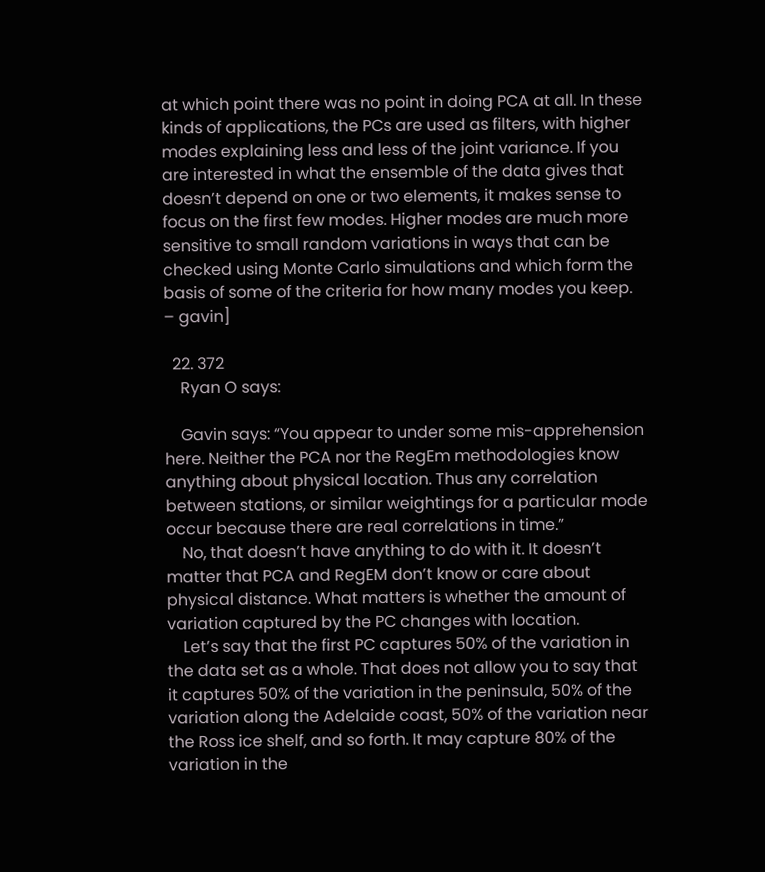at which point there was no point in doing PCA at all. In these kinds of applications, the PCs are used as filters, with higher modes explaining less and less of the joint variance. If you are interested in what the ensemble of the data gives that doesn’t depend on one or two elements, it makes sense to focus on the first few modes. Higher modes are much more sensitive to small random variations in ways that can be checked using Monte Carlo simulations and which form the basis of some of the criteria for how many modes you keep. – gavin]

  22. 372
    Ryan O says:

    Gavin says: “You appear to under some mis-apprehension here. Neither the PCA nor the RegEm methodologies know anything about physical location. Thus any correlation between stations, or similar weightings for a particular mode occur because there are real correlations in time.”
    No, that doesn’t have anything to do with it. It doesn’t matter that PCA and RegEM don’t know or care about physical distance. What matters is whether the amount of variation captured by the PC changes with location.
    Let’s say that the first PC captures 50% of the variation in the data set as a whole. That does not allow you to say that it captures 50% of the variation in the peninsula, 50% of the variation along the Adelaide coast, 50% of the variation near the Ross ice shelf, and so forth. It may capture 80% of the variation in the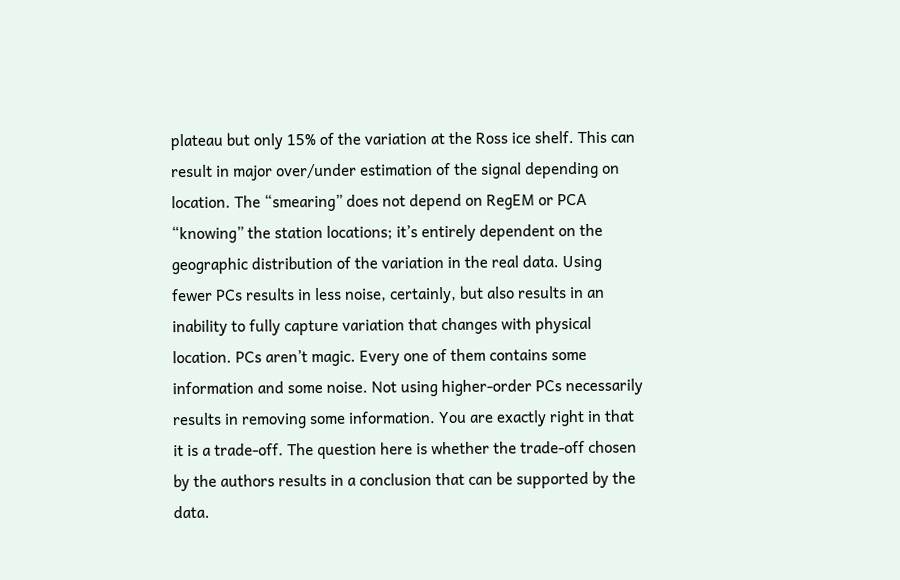plateau but only 15% of the variation at the Ross ice shelf. This can result in major over/under estimation of the signal depending on location. The “smearing” does not depend on RegEM or PCA “knowing” the station locations; it’s entirely dependent on the geographic distribution of the variation in the real data. Using fewer PCs results in less noise, certainly, but also results in an inability to fully capture variation that changes with physical location. PCs aren’t magic. Every one of them contains some information and some noise. Not using higher-order PCs necessarily results in removing some information. You are exactly right in that it is a trade-off. The question here is whether the trade-off chosen by the authors results in a conclusion that can be supported by the data.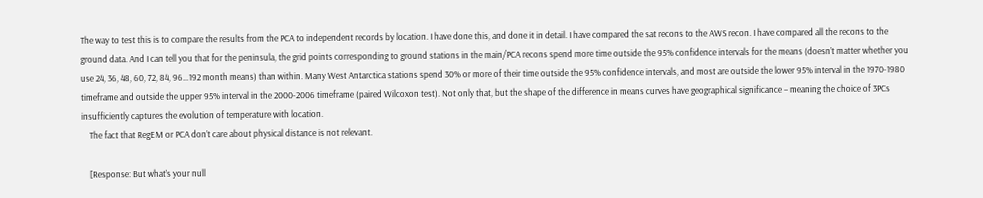The way to test this is to compare the results from the PCA to independent records by location. I have done this, and done it in detail. I have compared the sat recons to the AWS recon. I have compared all the recons to the ground data. And I can tell you that for the peninsula, the grid points corresponding to ground stations in the main/PCA recons spend more time outside the 95% confidence intervals for the means (doesn’t matter whether you use 24, 36, 48, 60, 72, 84, 96…192 month means) than within. Many West Antarctica stations spend 30% or more of their time outside the 95% confidence intervals, and most are outside the lower 95% interval in the 1970-1980 timeframe and outside the upper 95% interval in the 2000-2006 timeframe (paired Wilcoxon test). Not only that, but the shape of the difference in means curves have geographical significance – meaning the choice of 3PCs insufficiently captures the evolution of temperature with location.
    The fact that RegEM or PCA don’t care about physical distance is not relevant.

    [Response: But what’s your null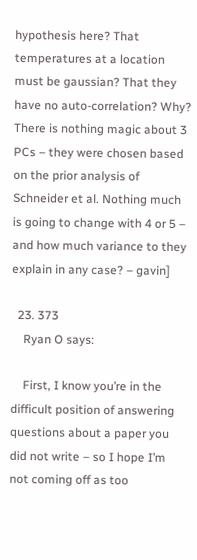hypothesis here? That temperatures at a location must be gaussian? That they have no auto-correlation? Why? There is nothing magic about 3 PCs – they were chosen based on the prior analysis of Schneider et al. Nothing much is going to change with 4 or 5 – and how much variance to they explain in any case? – gavin]

  23. 373
    Ryan O says:

    First, I know you’re in the difficult position of answering questions about a paper you did not write – so I hope I’m not coming off as too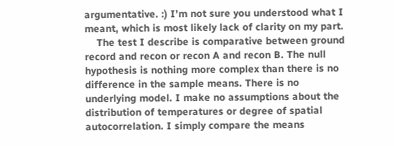argumentative. :) I’m not sure you understood what I meant, which is most likely lack of clarity on my part.
    The test I describe is comparative between ground record and recon or recon A and recon B. The null hypothesis is nothing more complex than there is no difference in the sample means. There is no underlying model. I make no assumptions about the distribution of temperatures or degree of spatial autocorrelation. I simply compare the means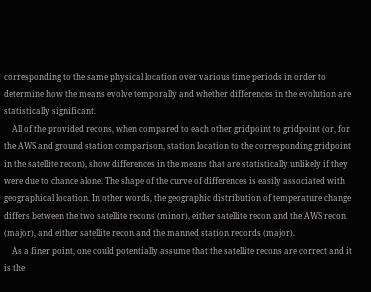corresponding to the same physical location over various time periods in order to determine how the means evolve temporally and whether differences in the evolution are statistically significant.
    All of the provided recons, when compared to each other gridpoint to gridpoint (or, for the AWS and ground station comparison, station location to the corresponding gridpoint in the satellite recon), show differences in the means that are statistically unlikely if they were due to chance alone. The shape of the curve of differences is easily associated with geographical location. In other words, the geographic distribution of temperature change differs between the two satellite recons (minor), either satellite recon and the AWS recon (major), and either satellite recon and the manned station records (major).
    As a finer point, one could potentially assume that the satellite recons are correct and it is the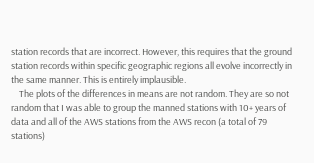station records that are incorrect. However, this requires that the ground station records within specific geographic regions all evolve incorrectly in the same manner. This is entirely implausible.
    The plots of the differences in means are not random. They are so not random that I was able to group the manned stations with 10+ years of data and all of the AWS stations from the AWS recon (a total of 79 stations)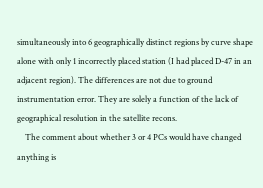simultaneously into 6 geographically distinct regions by curve shape alone with only 1 incorrectly placed station (I had placed D-47 in an adjacent region). The differences are not due to ground instrumentation error. They are solely a function of the lack of geographical resolution in the satellite recons.
    The comment about whether 3 or 4 PCs would have changed anything is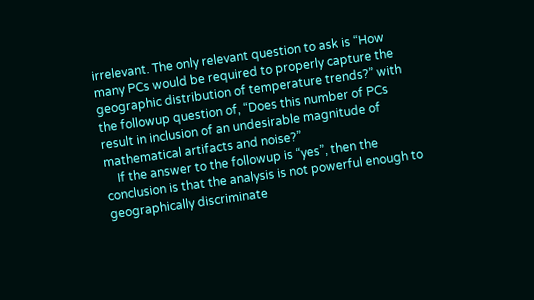irrelevant. The only relevant question to ask is “How many PCs would be required to properly capture the geographic distribution of temperature trends?” with the followup question of, “Does this number of PCs result in inclusion of an undesirable magnitude of mathematical artifacts and noise?”
    If the answer to the followup is “yes”, then the conclusion is that the analysis is not powerful enough to geographically discriminate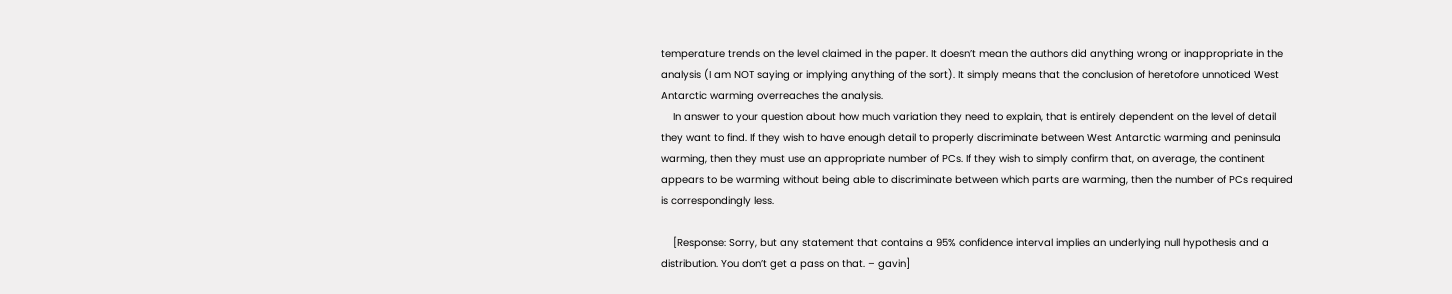temperature trends on the level claimed in the paper. It doesn’t mean the authors did anything wrong or inappropriate in the analysis (I am NOT saying or implying anything of the sort). It simply means that the conclusion of heretofore unnoticed West Antarctic warming overreaches the analysis.
    In answer to your question about how much variation they need to explain, that is entirely dependent on the level of detail they want to find. If they wish to have enough detail to properly discriminate between West Antarctic warming and peninsula warming, then they must use an appropriate number of PCs. If they wish to simply confirm that, on average, the continent appears to be warming without being able to discriminate between which parts are warming, then the number of PCs required is correspondingly less.

    [Response: Sorry, but any statement that contains a 95% confidence interval implies an underlying null hypothesis and a distribution. You don’t get a pass on that. – gavin]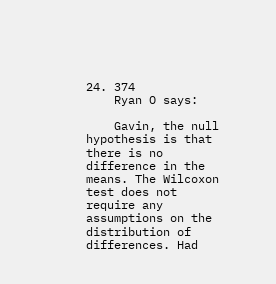24. 374
    Ryan O says:

    Gavin, the null hypothesis is that there is no difference in the means. The Wilcoxon test does not require any assumptions on the distribution of differences. Had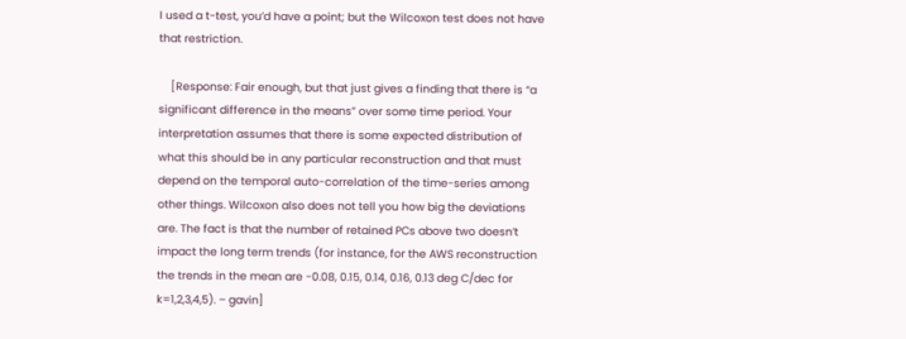I used a t-test, you’d have a point; but the Wilcoxon test does not have that restriction.

    [Response: Fair enough, but that just gives a finding that there is “a significant difference in the means” over some time period. Your interpretation assumes that there is some expected distribution of what this should be in any particular reconstruction and that must depend on the temporal auto-correlation of the time-series among other things. Wilcoxon also does not tell you how big the deviations are. The fact is that the number of retained PCs above two doesn’t impact the long term trends (for instance, for the AWS reconstruction the trends in the mean are -0.08, 0.15, 0.14, 0.16, 0.13 deg C/dec for k=1,2,3,4,5). – gavin]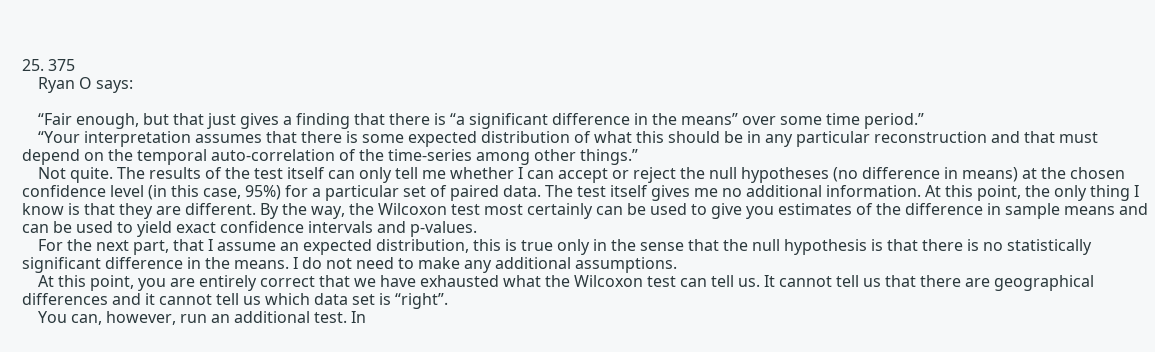25. 375
    Ryan O says:

    “Fair enough, but that just gives a finding that there is “a significant difference in the means” over some time period.”
    “Your interpretation assumes that there is some expected distribution of what this should be in any particular reconstruction and that must depend on the temporal auto-correlation of the time-series among other things.”
    Not quite. The results of the test itself can only tell me whether I can accept or reject the null hypotheses (no difference in means) at the chosen confidence level (in this case, 95%) for a particular set of paired data. The test itself gives me no additional information. At this point, the only thing I know is that they are different. By the way, the Wilcoxon test most certainly can be used to give you estimates of the difference in sample means and can be used to yield exact confidence intervals and p-values.
    For the next part, that I assume an expected distribution, this is true only in the sense that the null hypothesis is that there is no statistically significant difference in the means. I do not need to make any additional assumptions.
    At this point, you are entirely correct that we have exhausted what the Wilcoxon test can tell us. It cannot tell us that there are geographical differences and it cannot tell us which data set is “right”.
    You can, however, run an additional test. In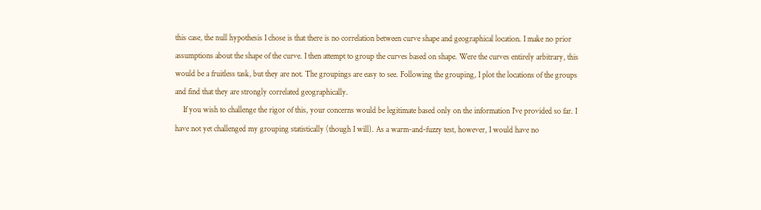this case, the null hypothesis I chose is that there is no correlation between curve shape and geographical location. I make no prior assumptions about the shape of the curve. I then attempt to group the curves based on shape. Were the curves entirely arbitrary, this would be a fruitless task, but they are not. The groupings are easy to see. Following the grouping, I plot the locations of the groups and find that they are strongly correlated geographically.
    If you wish to challenge the rigor of this, your concerns would be legitimate based only on the information I’ve provided so far. I have not yet challenged my grouping statistically (though I will). As a warm-and-fuzzy test, however, I would have no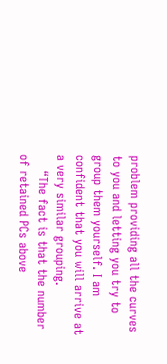problem providing all the curves to you and letting you try to group them yourself. I am confident that you will arrive at a very similar grouping.
    “The fact is that the number of retained PCs above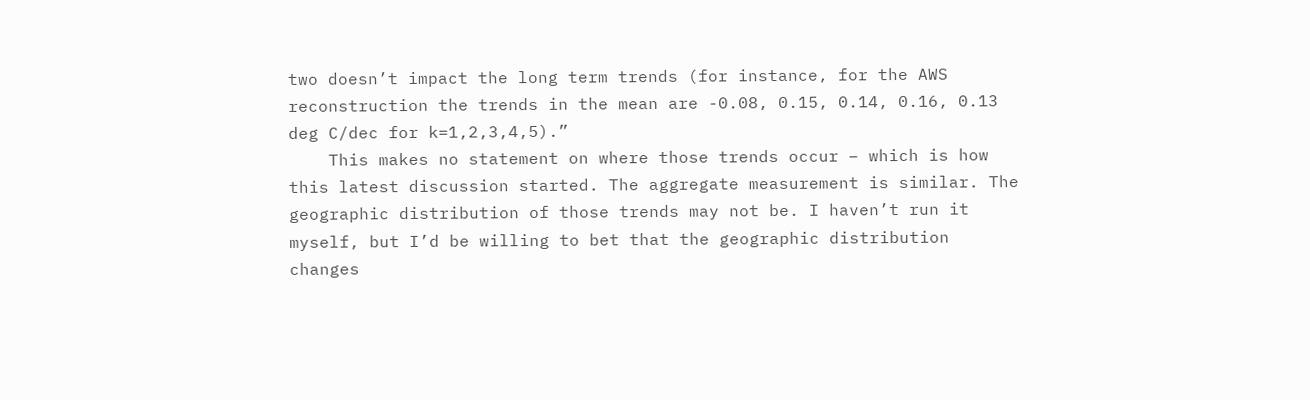two doesn’t impact the long term trends (for instance, for the AWS reconstruction the trends in the mean are -0.08, 0.15, 0.14, 0.16, 0.13 deg C/dec for k=1,2,3,4,5).”
    This makes no statement on where those trends occur – which is how this latest discussion started. The aggregate measurement is similar. The geographic distribution of those trends may not be. I haven’t run it myself, but I’d be willing to bet that the geographic distribution changes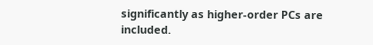significantly as higher-order PCs are included.